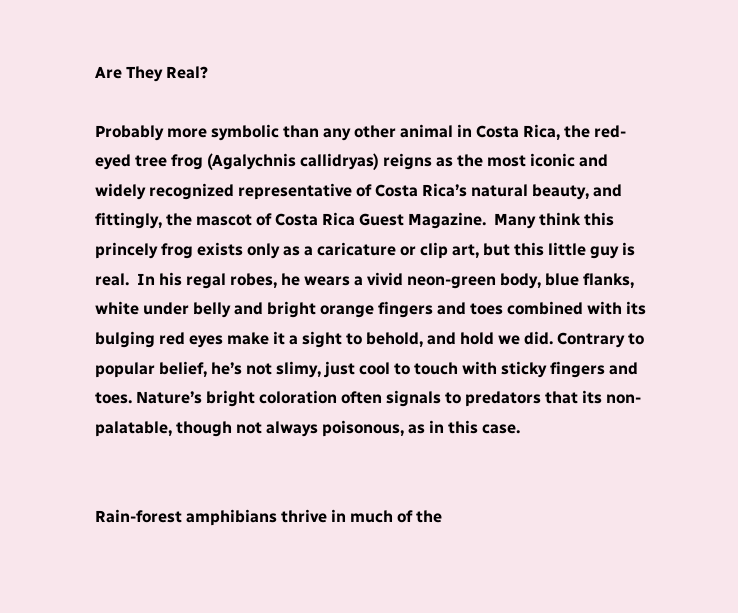Are They Real?

Probably more symbolic than any other animal in Costa Rica, the red-eyed tree frog (Agalychnis callidryas) reigns as the most iconic and widely recognized representative of Costa Rica’s natural beauty, and fittingly, the mascot of Costa Rica Guest Magazine.  Many think this princely frog exists only as a caricature or clip art, but this little guy is real.  In his regal robes, he wears a vivid neon-green body, blue flanks, white under belly and bright orange fingers and toes combined with its bulging red eyes make it a sight to behold, and hold we did. Contrary to popular belief, he’s not slimy, just cool to touch with sticky fingers and toes. Nature’s bright coloration often signals to predators that its non-palatable, though not always poisonous, as in this case.


Rain-forest amphibians thrive in much of the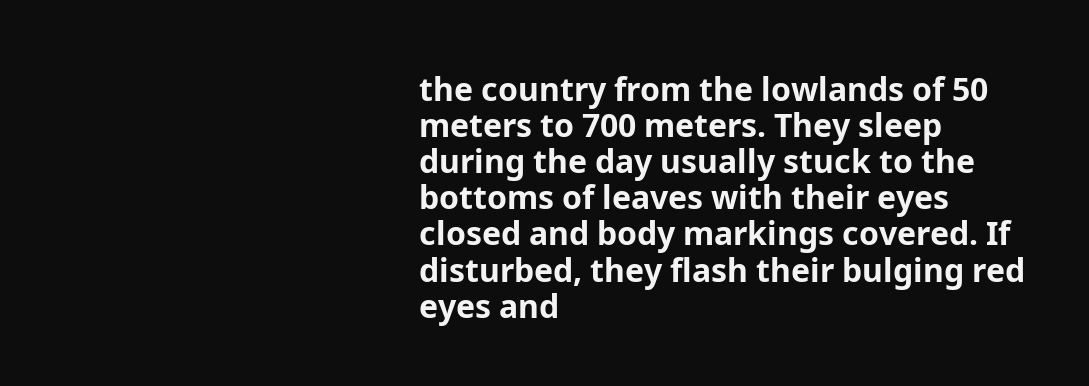the country from the lowlands of 50 meters to 700 meters. They sleep during the day usually stuck to the bottoms of leaves with their eyes closed and body markings covered. If disturbed, they flash their bulging red eyes and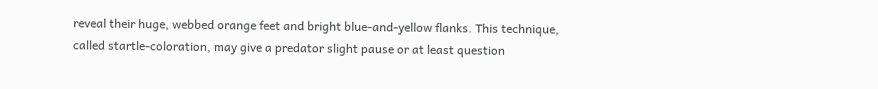reveal their huge, webbed orange feet and bright blue-and-yellow flanks. This technique, called startle-coloration, may give a predator slight pause or at least question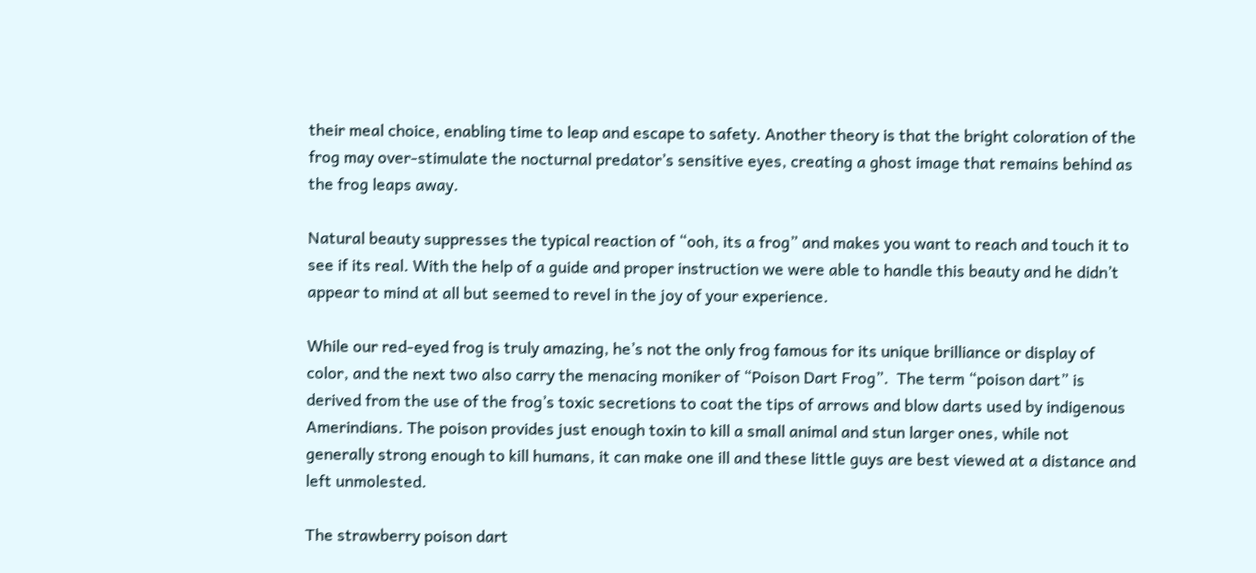their meal choice, enabling time to leap and escape to safety. Another theory is that the bright coloration of the frog may over-stimulate the nocturnal predator’s sensitive eyes, creating a ghost image that remains behind as the frog leaps away.

Natural beauty suppresses the typical reaction of “ooh, its a frog” and makes you want to reach and touch it to see if its real. With the help of a guide and proper instruction we were able to handle this beauty and he didn’t appear to mind at all but seemed to revel in the joy of your experience.

While our red-eyed frog is truly amazing, he’s not the only frog famous for its unique brilliance or display of color, and the next two also carry the menacing moniker of “Poison Dart Frog”.  The term “poison dart” is derived from the use of the frog’s toxic secretions to coat the tips of arrows and blow darts used by indigenous Amerindians. The poison provides just enough toxin to kill a small animal and stun larger ones, while not generally strong enough to kill humans, it can make one ill and these little guys are best viewed at a distance and left unmolested.

The strawberry poison dart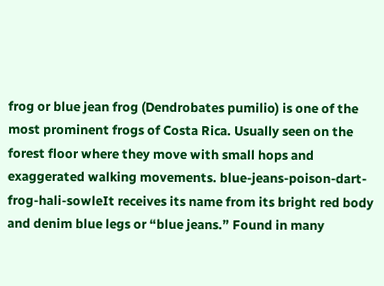frog or blue jean frog (Dendrobates pumilio) is one of the most prominent frogs of Costa Rica. Usually seen on the forest floor where they move with small hops and exaggerated walking movements. blue-jeans-poison-dart-frog-hali-sowleIt receives its name from its bright red body and denim blue legs or “blue jeans.” Found in many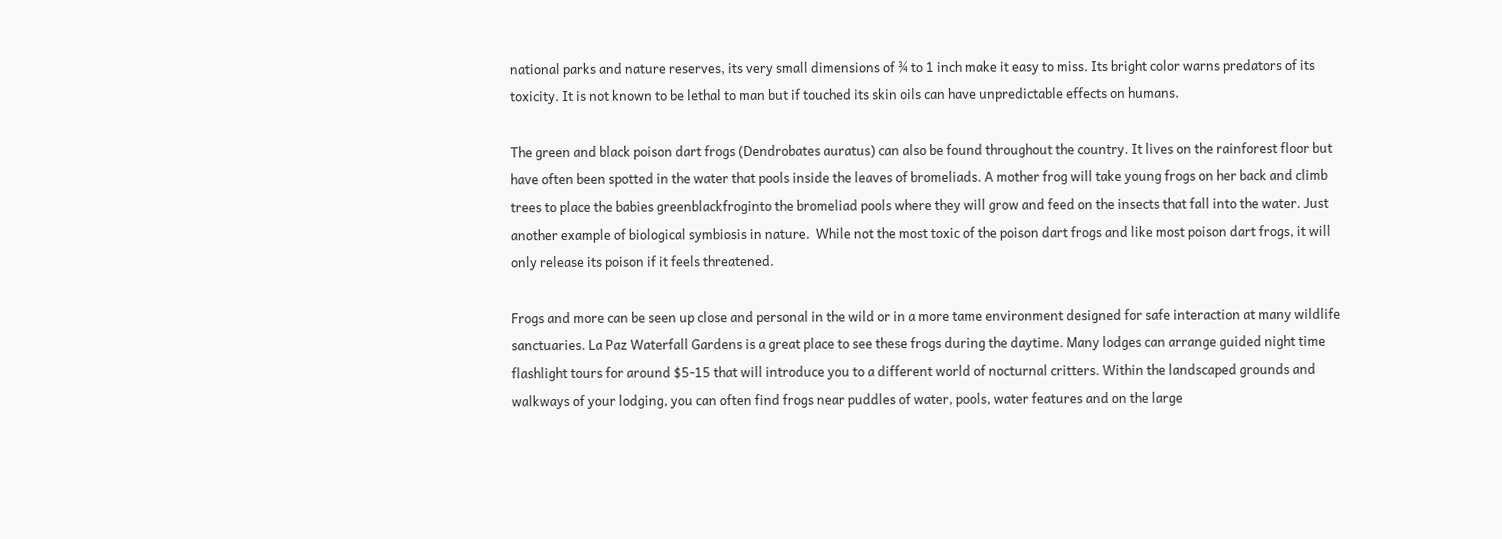national parks and nature reserves, its very small dimensions of ¾ to 1 inch make it easy to miss. Its bright color warns predators of its toxicity. It is not known to be lethal to man but if touched its skin oils can have unpredictable effects on humans.

The green and black poison dart frogs (Dendrobates auratus) can also be found throughout the country. It lives on the rainforest floor but have often been spotted in the water that pools inside the leaves of bromeliads. A mother frog will take young frogs on her back and climb trees to place the babies greenblackfroginto the bromeliad pools where they will grow and feed on the insects that fall into the water. Just another example of biological symbiosis in nature.  While not the most toxic of the poison dart frogs and like most poison dart frogs, it will only release its poison if it feels threatened.

Frogs and more can be seen up close and personal in the wild or in a more tame environment designed for safe interaction at many wildlife sanctuaries. La Paz Waterfall Gardens is a great place to see these frogs during the daytime. Many lodges can arrange guided night time flashlight tours for around $5-15 that will introduce you to a different world of nocturnal critters. Within the landscaped grounds and walkways of your lodging, you can often find frogs near puddles of water, pools, water features and on the large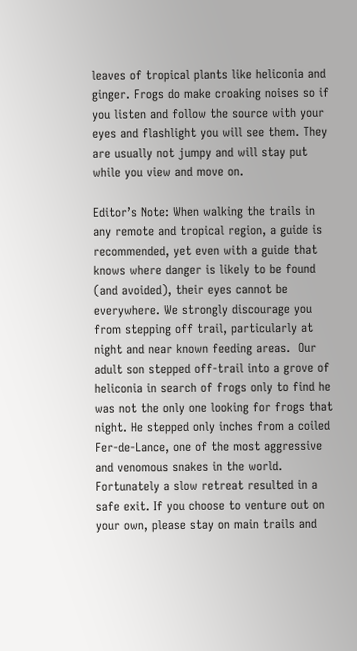leaves of tropical plants like heliconia and ginger. Frogs do make croaking noises so if you listen and follow the source with your eyes and flashlight you will see them. They are usually not jumpy and will stay put while you view and move on.

Editor’s Note: When walking the trails in any remote and tropical region, a guide is recommended, yet even with a guide that knows where danger is likely to be found (and avoided), their eyes cannot be everywhere. We strongly discourage you from stepping off trail, particularly at night and near known feeding areas.  Our adult son stepped off-trail into a grove of heliconia in search of frogs only to find he was not the only one looking for frogs that night. He stepped only inches from a coiled Fer-de-Lance, one of the most aggressive and venomous snakes in the world. Fortunately a slow retreat resulted in a safe exit. If you choose to venture out on your own, please stay on main trails and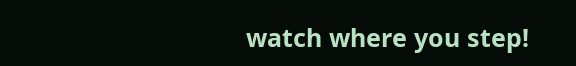watch where you step!